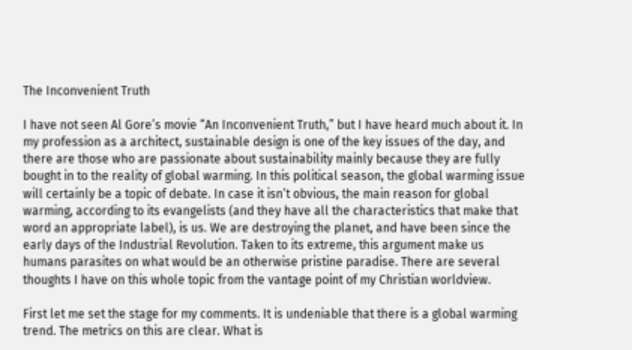The Inconvenient Truth

I have not seen Al Gore’s movie “An Inconvenient Truth,” but I have heard much about it. In my profession as a architect, sustainable design is one of the key issues of the day, and there are those who are passionate about sustainability mainly because they are fully bought in to the reality of global warming. In this political season, the global warming issue will certainly be a topic of debate. In case it isn’t obvious, the main reason for global warming, according to its evangelists (and they have all the characteristics that make that word an appropriate label), is us. We are destroying the planet, and have been since the early days of the Industrial Revolution. Taken to its extreme, this argument make us humans parasites on what would be an otherwise pristine paradise. There are several thoughts I have on this whole topic from the vantage point of my Christian worldview.

First let me set the stage for my comments. It is undeniable that there is a global warming trend. The metrics on this are clear. What is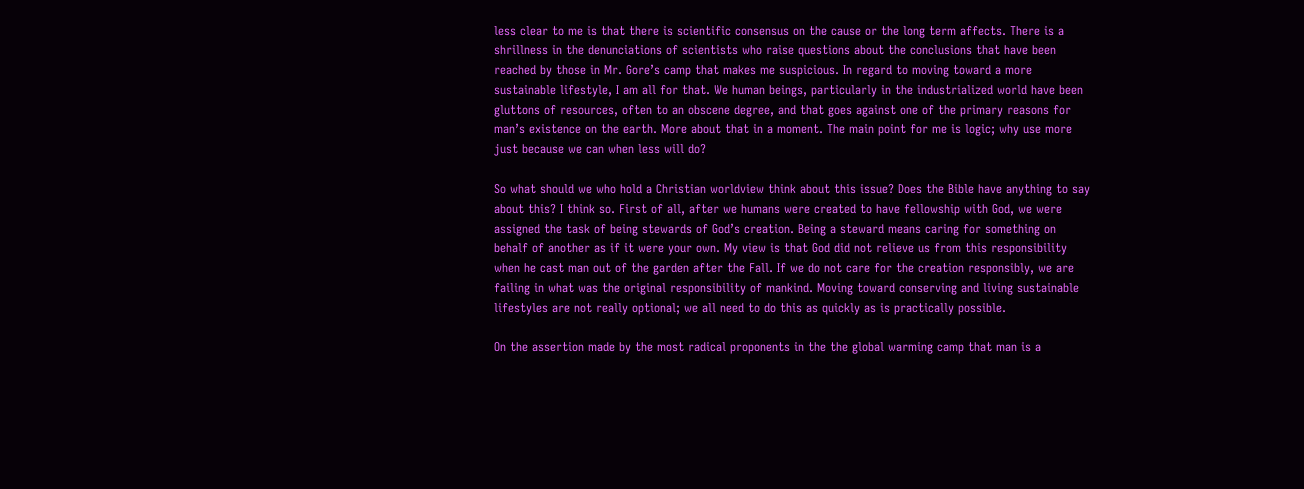less clear to me is that there is scientific consensus on the cause or the long term affects. There is a shrillness in the denunciations of scientists who raise questions about the conclusions that have been reached by those in Mr. Gore’s camp that makes me suspicious. In regard to moving toward a more sustainable lifestyle, I am all for that. We human beings, particularly in the industrialized world have been gluttons of resources, often to an obscene degree, and that goes against one of the primary reasons for man’s existence on the earth. More about that in a moment. The main point for me is logic; why use more just because we can when less will do?

So what should we who hold a Christian worldview think about this issue? Does the Bible have anything to say about this? I think so. First of all, after we humans were created to have fellowship with God, we were assigned the task of being stewards of God’s creation. Being a steward means caring for something on behalf of another as if it were your own. My view is that God did not relieve us from this responsibility when he cast man out of the garden after the Fall. If we do not care for the creation responsibly, we are failing in what was the original responsibility of mankind. Moving toward conserving and living sustainable lifestyles are not really optional; we all need to do this as quickly as is practically possible.

On the assertion made by the most radical proponents in the the global warming camp that man is a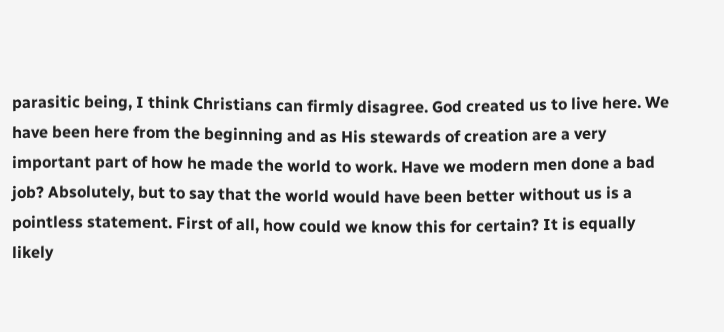parasitic being, I think Christians can firmly disagree. God created us to live here. We have been here from the beginning and as His stewards of creation are a very important part of how he made the world to work. Have we modern men done a bad job? Absolutely, but to say that the world would have been better without us is a pointless statement. First of all, how could we know this for certain? It is equally likely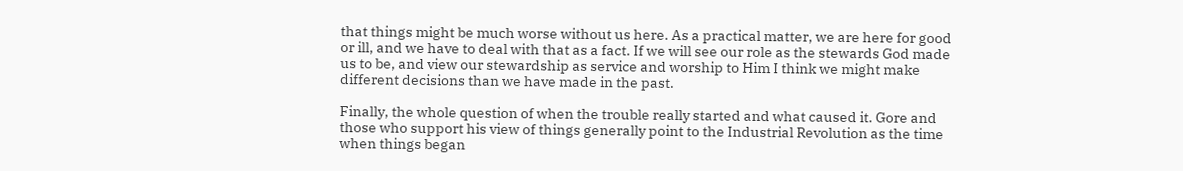that things might be much worse without us here. As a practical matter, we are here for good or ill, and we have to deal with that as a fact. If we will see our role as the stewards God made us to be, and view our stewardship as service and worship to Him I think we might make different decisions than we have made in the past.

Finally, the whole question of when the trouble really started and what caused it. Gore and those who support his view of things generally point to the Industrial Revolution as the time when things began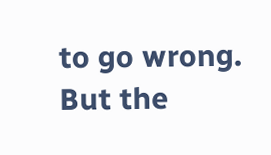to go wrong. But the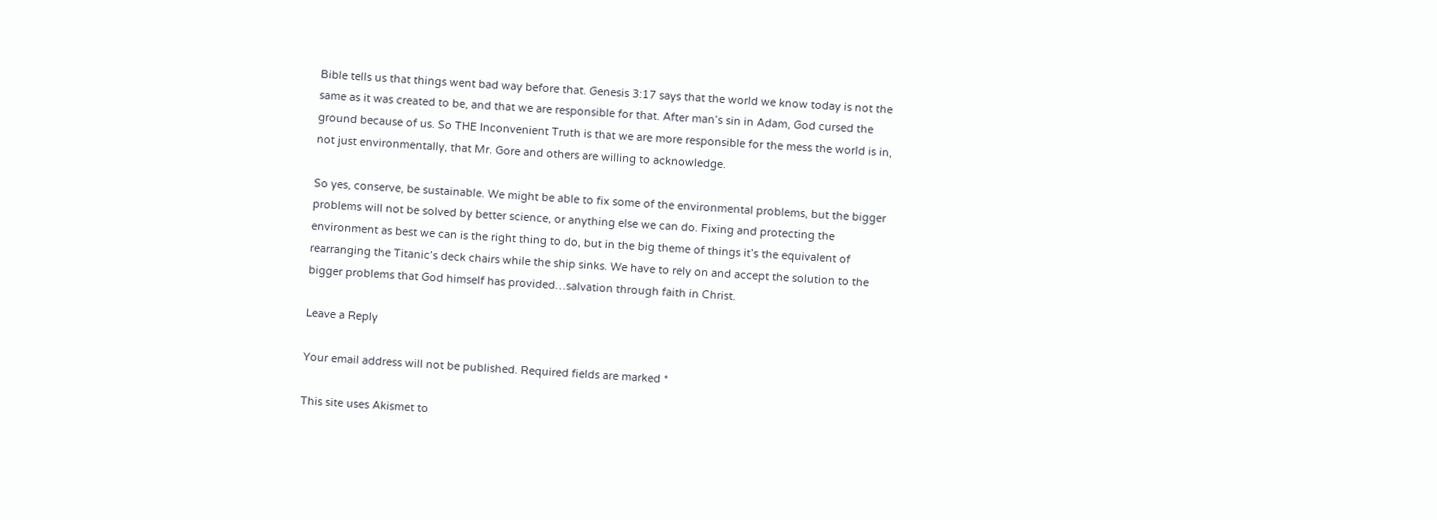Bible tells us that things went bad way before that. Genesis 3:17 says that the world we know today is not the same as it was created to be, and that we are responsible for that. After man’s sin in Adam, God cursed the ground because of us. So THE Inconvenient Truth is that we are more responsible for the mess the world is in, not just environmentally, that Mr. Gore and others are willing to acknowledge.

So yes, conserve, be sustainable. We might be able to fix some of the environmental problems, but the bigger problems will not be solved by better science, or anything else we can do. Fixing and protecting the environment as best we can is the right thing to do, but in the big theme of things it’s the equivalent of rearranging the Titanic’s deck chairs while the ship sinks. We have to rely on and accept the solution to the bigger problems that God himself has provided…salvation through faith in Christ.

Leave a Reply

Your email address will not be published. Required fields are marked *

This site uses Akismet to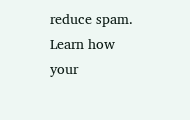reduce spam. Learn how your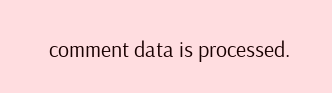comment data is processed.